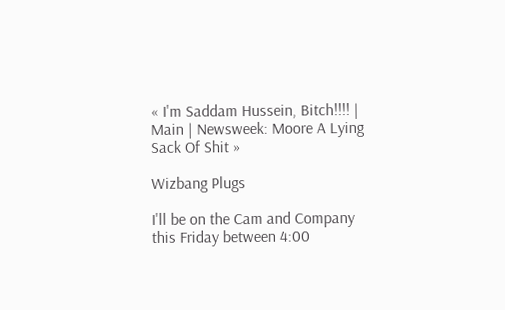« I'm Saddam Hussein, Bitch!!!! | Main | Newsweek: Moore A Lying Sack Of Shit »

Wizbang Plugs

I'll be on the Cam and Company this Friday between 4:00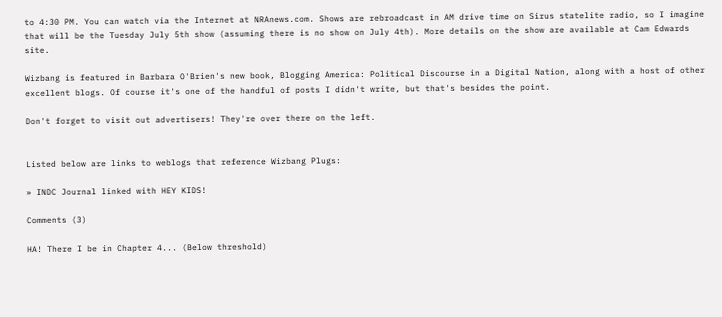to 4:30 PM. You can watch via the Internet at NRAnews.com. Shows are rebroadcast in AM drive time on Sirus statelite radio, so I imagine that will be the Tuesday July 5th show (assuming there is no show on July 4th). More details on the show are available at Cam Edwards site.

Wizbang is featured in Barbara O'Brien's new book, Blogging America: Political Discourse in a Digital Nation, along with a host of other excellent blogs. Of course it's one of the handful of posts I didn't write, but that's besides the point.

Don't forget to visit out advertisers! They're over there on the left.


Listed below are links to weblogs that reference Wizbang Plugs:

» INDC Journal linked with HEY KIDS!

Comments (3)

HA! There I be in Chapter 4... (Below threshold)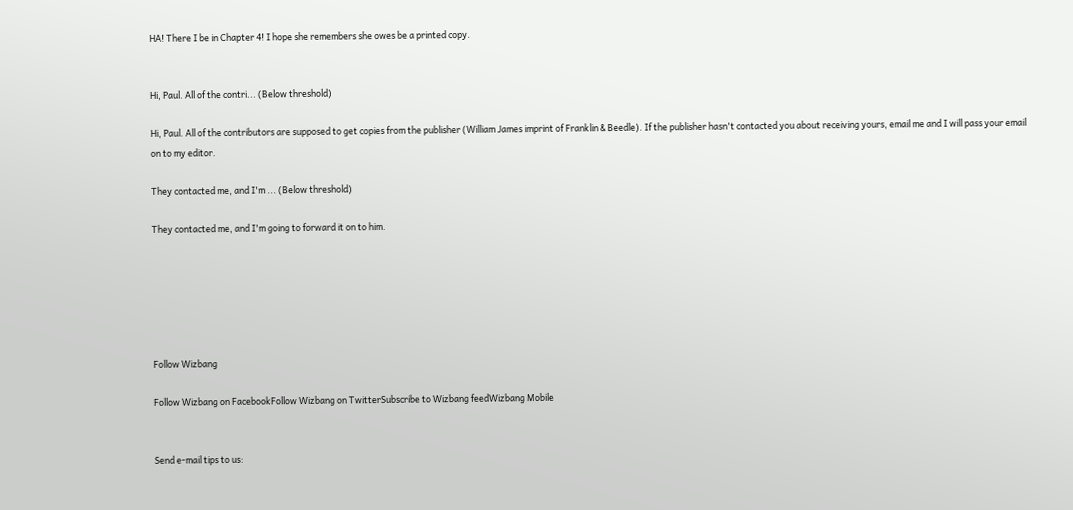HA! There I be in Chapter 4! I hope she remembers she owes be a printed copy.


Hi, Paul. All of the contri... (Below threshold)

Hi, Paul. All of the contributors are supposed to get copies from the publisher (William James imprint of Franklin & Beedle). If the publisher hasn't contacted you about receiving yours, email me and I will pass your email on to my editor.

They contacted me, and I'm ... (Below threshold)

They contacted me, and I'm going to forward it on to him.






Follow Wizbang

Follow Wizbang on FacebookFollow Wizbang on TwitterSubscribe to Wizbang feedWizbang Mobile


Send e-mail tips to us: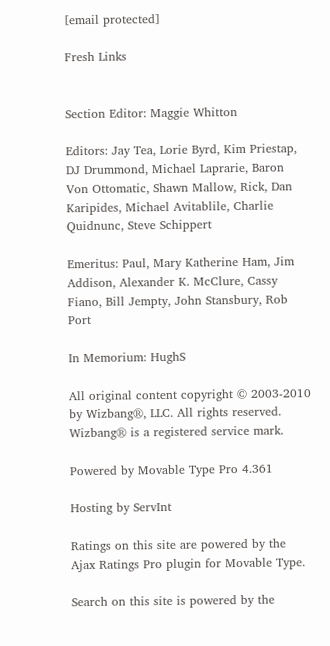[email protected]

Fresh Links


Section Editor: Maggie Whitton

Editors: Jay Tea, Lorie Byrd, Kim Priestap, DJ Drummond, Michael Laprarie, Baron Von Ottomatic, Shawn Mallow, Rick, Dan Karipides, Michael Avitablile, Charlie Quidnunc, Steve Schippert

Emeritus: Paul, Mary Katherine Ham, Jim Addison, Alexander K. McClure, Cassy Fiano, Bill Jempty, John Stansbury, Rob Port

In Memorium: HughS

All original content copyright © 2003-2010 by Wizbang®, LLC. All rights reserved. Wizbang® is a registered service mark.

Powered by Movable Type Pro 4.361

Hosting by ServInt

Ratings on this site are powered by the Ajax Ratings Pro plugin for Movable Type.

Search on this site is powered by the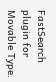FastSearch plugin for Movable Type.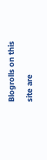Blogrolls on this site are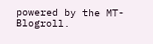powered by the MT-Blogroll.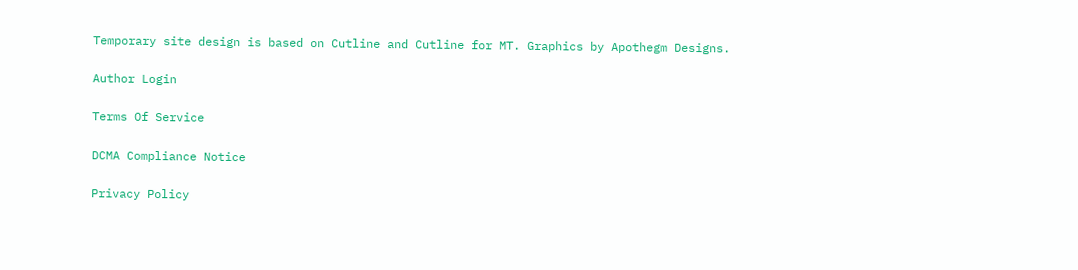Temporary site design is based on Cutline and Cutline for MT. Graphics by Apothegm Designs.

Author Login

Terms Of Service

DCMA Compliance Notice

Privacy Policy